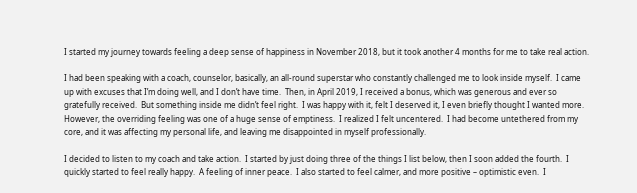I started my journey towards feeling a deep sense of happiness in November 2018, but it took another 4 months for me to take real action.

I had been speaking with a coach, counselor, basically, an all-round superstar who constantly challenged me to look inside myself.  I came up with excuses that I’m doing well, and I don’t have time.  Then, in April 2019, I received a bonus, which was generous and ever so gratefully received.  But something inside me didn’t feel right.  I was happy with it, felt I deserved it, I even briefly thought I wanted more. However, the overriding feeling was one of a huge sense of emptiness.  I realized I felt uncentered.  I had become untethered from my core, and it was affecting my personal life, and leaving me disappointed in myself professionally.

I decided to listen to my coach and take action.  I started by just doing three of the things I list below, then I soon added the fourth.  I quickly started to feel really happy.  A feeling of inner peace.  I also started to feel calmer, and more positive – optimistic even.  I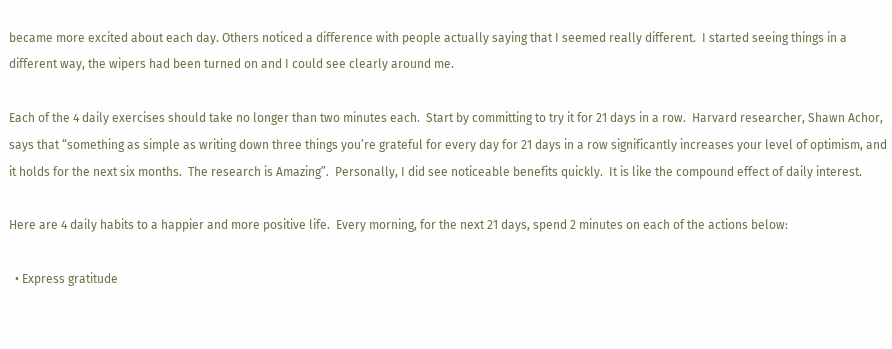became more excited about each day. Others noticed a difference with people actually saying that I seemed really different.  I started seeing things in a different way, the wipers had been turned on and I could see clearly around me.

Each of the 4 daily exercises should take no longer than two minutes each.  Start by committing to try it for 21 days in a row.  Harvard researcher, Shawn Achor, says that “something as simple as writing down three things you’re grateful for every day for 21 days in a row significantly increases your level of optimism, and it holds for the next six months.  The research is Amazing”.  Personally, I did see noticeable benefits quickly.  It is like the compound effect of daily interest.

Here are 4 daily habits to a happier and more positive life.  Every morning, for the next 21 days, spend 2 minutes on each of the actions below:

  • Express gratitude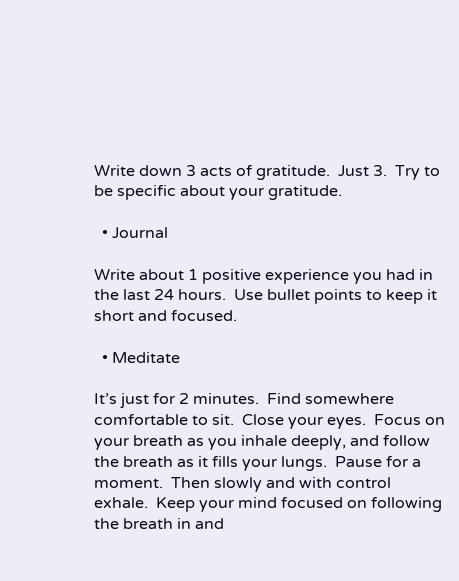Write down 3 acts of gratitude.  Just 3.  Try to be specific about your gratitude.

  • Journal

Write about 1 positive experience you had in the last 24 hours.  Use bullet points to keep it short and focused.

  • Meditate

It’s just for 2 minutes.  Find somewhere comfortable to sit.  Close your eyes.  Focus on your breath as you inhale deeply, and follow the breath as it fills your lungs.  Pause for a moment.  Then slowly and with control exhale.  Keep your mind focused on following the breath in and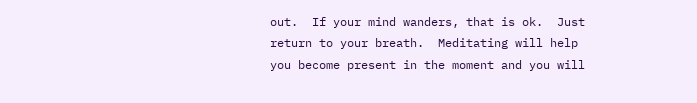out.  If your mind wanders, that is ok.  Just return to your breath.  Meditating will help you become present in the moment and you will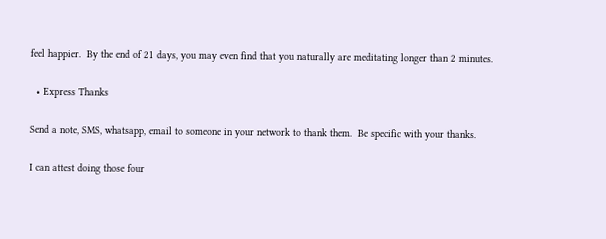feel happier.  By the end of 21 days, you may even find that you naturally are meditating longer than 2 minutes.

  • Express Thanks

Send a note, SMS, whatsapp, email to someone in your network to thank them.  Be specific with your thanks.

I can attest doing those four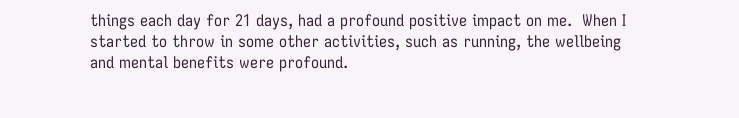things each day for 21 days, had a profound positive impact on me.  When I started to throw in some other activities, such as running, the wellbeing and mental benefits were profound.